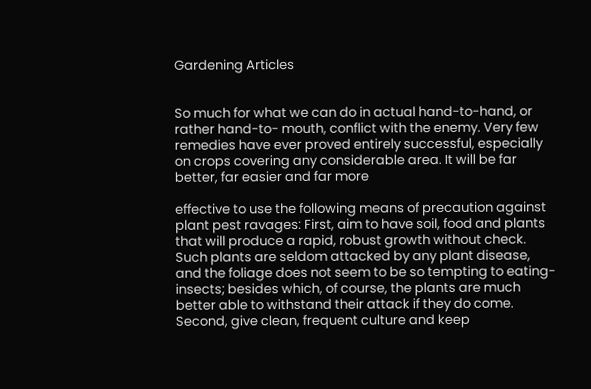Gardening Articles


So much for what we can do in actual hand-to-hand, or rather hand-to- mouth, conflict with the enemy. Very few remedies have ever proved entirely successful, especially on crops covering any considerable area. It will be far better, far easier and far more

effective to use the following means of precaution against plant pest ravages: First, aim to have soil, food and plants that will produce a rapid, robust growth without check. Such plants are seldom attacked by any plant disease, and the foliage does not seem to be so tempting to eating- insects; besides which, of course, the plants are much better able to withstand their attack if they do come. Second, give clean, frequent culture and keep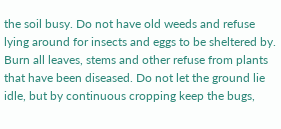the soil busy. Do not have old weeds and refuse lying around for insects and eggs to be sheltered by. Burn all leaves, stems and other refuse from plants that have been diseased. Do not let the ground lie idle, but by continuous cropping keep the bugs,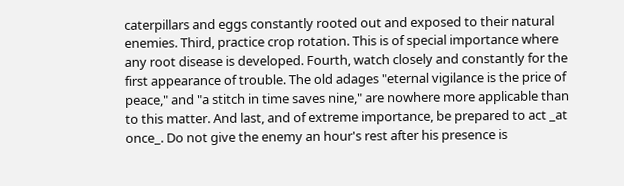caterpillars and eggs constantly rooted out and exposed to their natural enemies. Third, practice crop rotation. This is of special importance where any root disease is developed. Fourth, watch closely and constantly for the first appearance of trouble. The old adages "eternal vigilance is the price of peace," and "a stitch in time saves nine," are nowhere more applicable than to this matter. And last, and of extreme importance, be prepared to act _at once_. Do not give the enemy an hour's rest after his presence is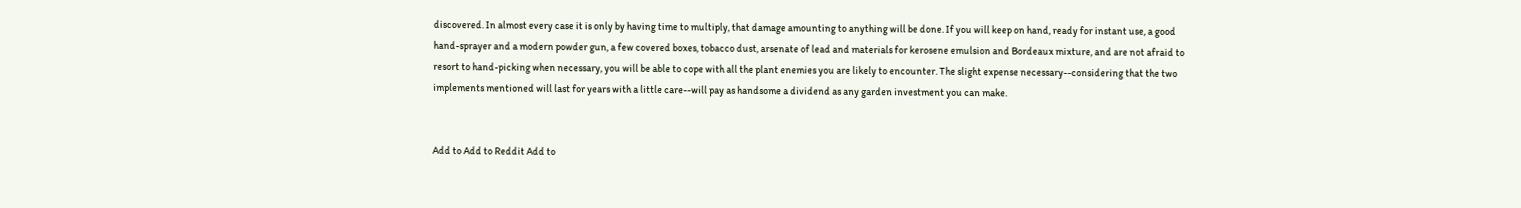discovered. In almost every case it is only by having time to multiply, that damage amounting to anything will be done. If you will keep on hand, ready for instant use, a good hand-sprayer and a modern powder gun, a few covered boxes, tobacco dust, arsenate of lead and materials for kerosene emulsion and Bordeaux mixture, and are not afraid to resort to hand-picking when necessary, you will be able to cope with all the plant enemies you are likely to encounter. The slight expense necessary--considering that the two implements mentioned will last for years with a little care--will pay as handsome a dividend as any garden investment you can make.


Add to Add to Reddit Add to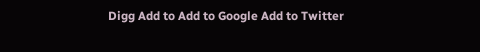Digg Add to Add to Google Add to Twitter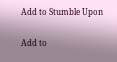Add to Stumble Upon

Add to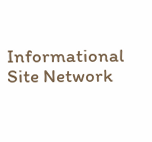Informational Site Network